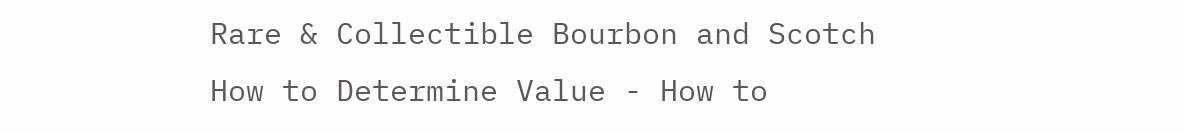Rare & Collectible Bourbon and Scotch
How to Determine Value - How to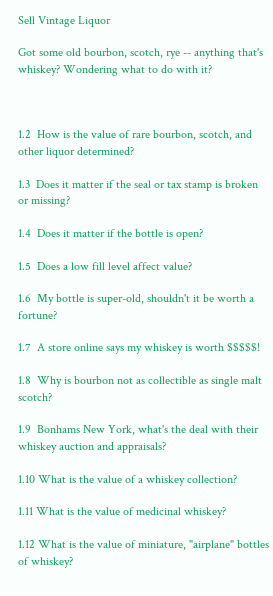Sell Vintage Liquor

Got some old bourbon, scotch, rye -- anything that's whiskey? Wondering what to do with it?



1.2  How is the value of rare bourbon, scotch, and other liquor determined?

1.3  Does it matter if the seal or tax stamp is broken or missing?

1.4  Does it matter if the bottle is open?

1.5  Does a low fill level affect value?

1.6  My bottle is super-old, shouldn't it be worth a fortune?

1.7  A store online says my whiskey is worth $$$$$!

1.8  Why is bourbon not as collectible as single malt scotch?

1.9  Bonhams New York, what's the deal with their whiskey auction and appraisals?

1.10 What is the value of a whiskey collection?

1.11 What is the value of medicinal whiskey?

1.12 What is the value of miniature, "airplane" bottles of whiskey?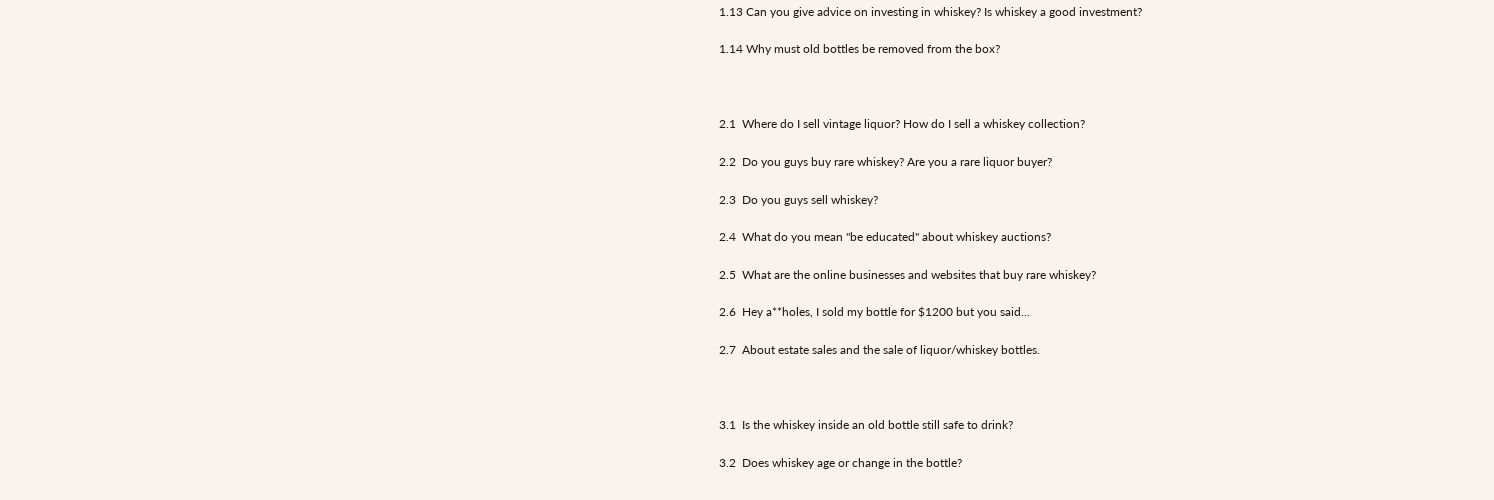1.13 Can you give advice on investing in whiskey? Is whiskey a good investment?

1.14 Why must old bottles be removed from the box?



2.1  Where do I sell vintage liquor? How do I sell a whiskey collection?

2.2  Do you guys buy rare whiskey? Are you a rare liquor buyer?

2.3  Do you guys sell whiskey?

2.4  What do you mean "be educated" about whiskey auctions?

2.5  What are the online businesses and websites that buy rare whiskey?

2.6  Hey a**holes, I sold my bottle for $1200 but you said...

2.7  About estate sales and the sale of liquor/whiskey bottles.



3.1  Is the whiskey inside an old bottle still safe to drink?

3.2  Does whiskey age or change in the bottle?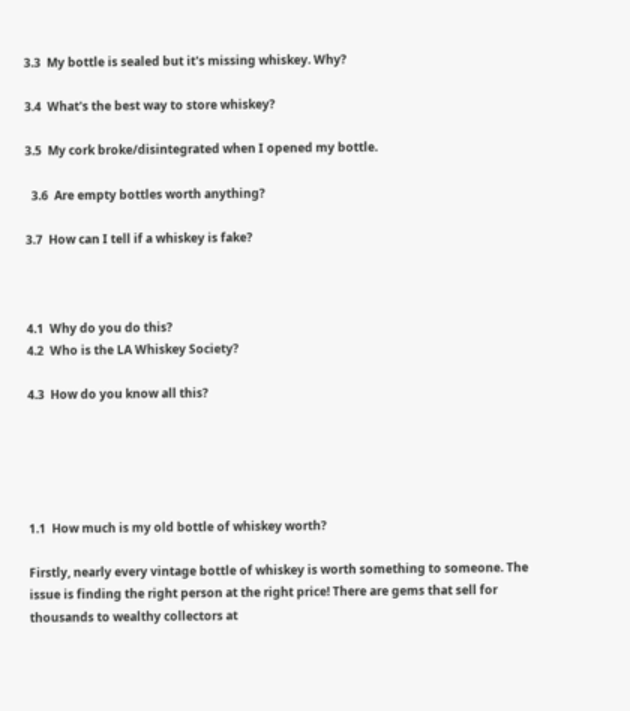3.3  My bottle is sealed but it's missing whiskey. Why?

3.4  What's the best way to store whiskey?

3.5  My cork broke/disintegrated when I opened my bottle.

  3.6  Are empty bottles worth anything?

3.7  How can I tell if a whiskey is fake?



4.1  Why do you do this?
4.2  Who is the LA Whiskey Society?

4.3  How do you know all this?





1.1  How much is my old bottle of whiskey worth?

Firstly, nearly every vintage bottle of whiskey is worth something to someone. The issue is finding the right person at the right price! There are gems that sell for thousands to wealthy collectors at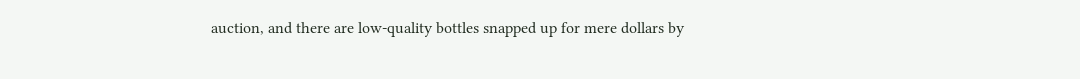auction, and there are low-quality bottles snapped up for mere dollars by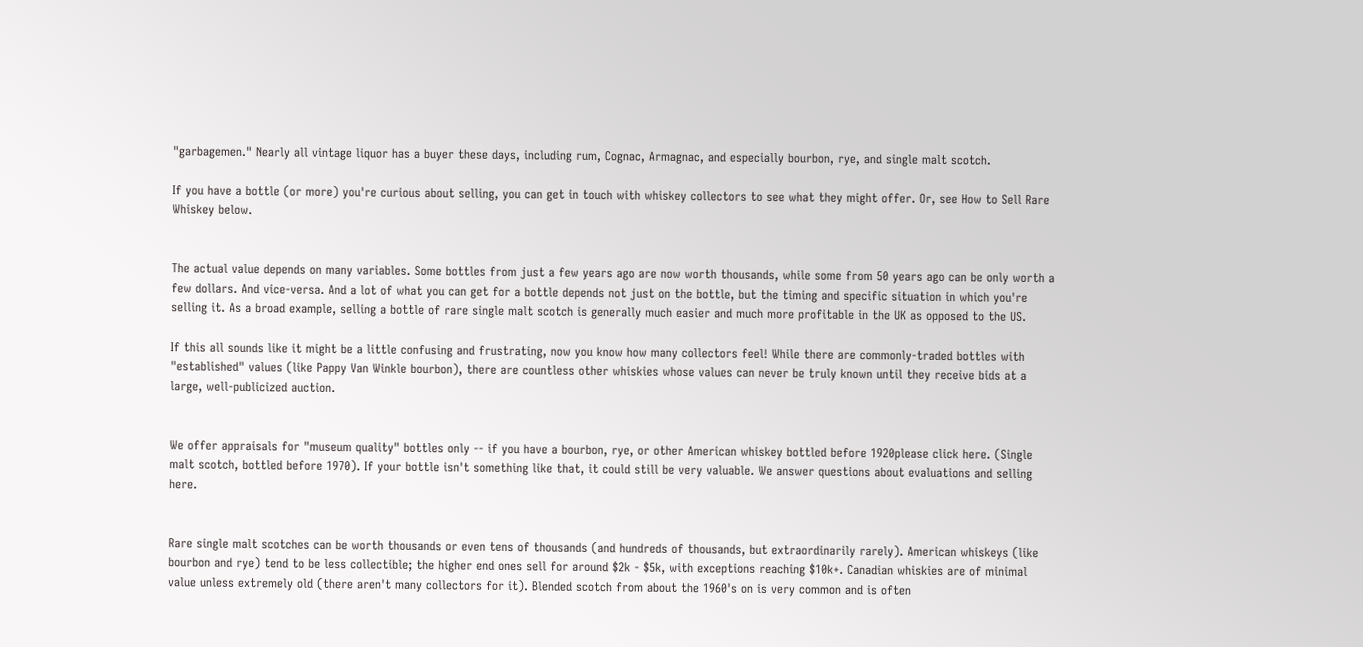"garbagemen." Nearly all vintage liquor has a buyer these days, including rum, Cognac, Armagnac, and especially bourbon, rye, and single malt scotch.

If you have a bottle (or more) you're curious about selling, you can get in touch with whiskey collectors to see what they might offer. Or, see How to Sell Rare Whiskey below.


The actual value depends on many variables. Some bottles from just a few years ago are now worth thousands, while some from 50 years ago can be only worth a few dollars. And vice-versa. And a lot of what you can get for a bottle depends not just on the bottle, but the timing and specific situation in which you're selling it. As a broad example, selling a bottle of rare single malt scotch is generally much easier and much more profitable in the UK as opposed to the US.

If this all sounds like it might be a little confusing and frustrating, now you know how many collectors feel! While there are commonly-traded bottles with "established" values (like Pappy Van Winkle bourbon), there are countless other whiskies whose values can never be truly known until they receive bids at a large, well-publicized auction.


We offer appraisals for "museum quality" bottles only -- if you have a bourbon, rye, or other American whiskey bottled before 1920please click here. (Single malt scotch, bottled before 1970). If your bottle isn't something like that, it could still be very valuable. We answer questions about evaluations and selling here.


Rare single malt scotches can be worth thousands or even tens of thousands (and hundreds of thousands, but extraordinarily rarely). American whiskeys (like bourbon and rye) tend to be less collectible; the higher end ones sell for around $2k - $5k, with exceptions reaching $10k+. Canadian whiskies are of minimal value unless extremely old (there aren't many collectors for it). Blended scotch from about the 1960's on is very common and is often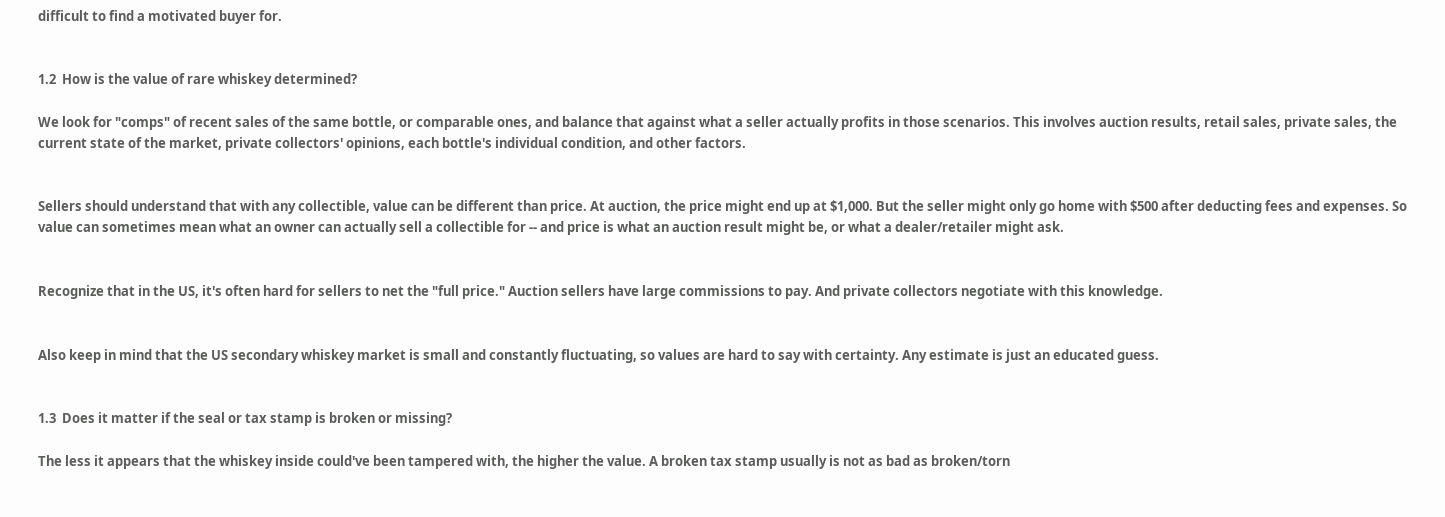difficult to find a motivated buyer for.


1.2  How is the value of rare whiskey determined?

We look for "comps" of recent sales of the same bottle, or comparable ones, and balance that against what a seller actually profits in those scenarios. This involves auction results, retail sales, private sales, the current state of the market, private collectors' opinions, each bottle's individual condition, and other factors.


Sellers should understand that with any collectible, value can be different than price. At auction, the price might end up at $1,000. But the seller might only go home with $500 after deducting fees and expenses. So value can sometimes mean what an owner can actually sell a collectible for -- and price is what an auction result might be, or what a dealer/retailer might ask.


Recognize that in the US, it's often hard for sellers to net the "full price." Auction sellers have large commissions to pay. And private collectors negotiate with this knowledge.


Also keep in mind that the US secondary whiskey market is small and constantly fluctuating, so values are hard to say with certainty. Any estimate is just an educated guess.


1.3  Does it matter if the seal or tax stamp is broken or missing?

The less it appears that the whiskey inside could've been tampered with, the higher the value. A broken tax stamp usually is not as bad as broken/torn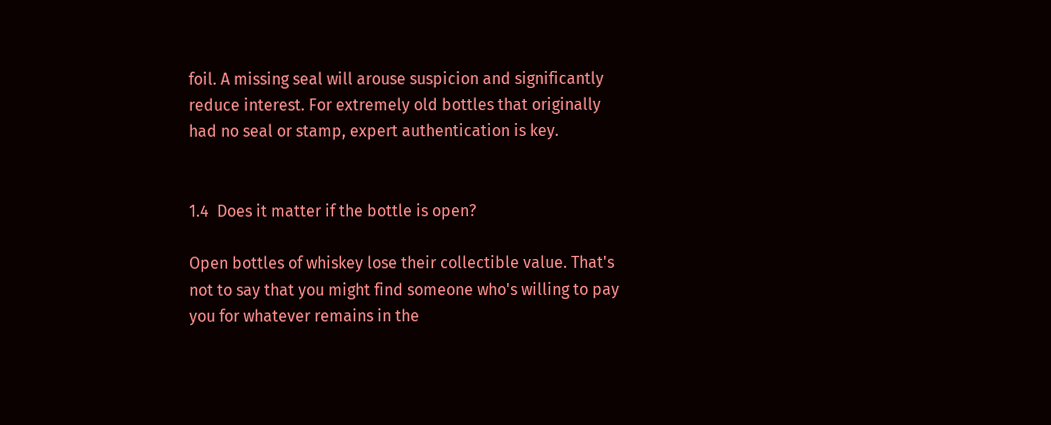foil. A missing seal will arouse suspicion and significantly reduce interest. For extremely old bottles that originally had no seal or stamp, expert authentication is key.


1.4  Does it matter if the bottle is open?

Open bottles of whiskey lose their collectible value. That's not to say that you might find someone who's willing to pay you for whatever remains in the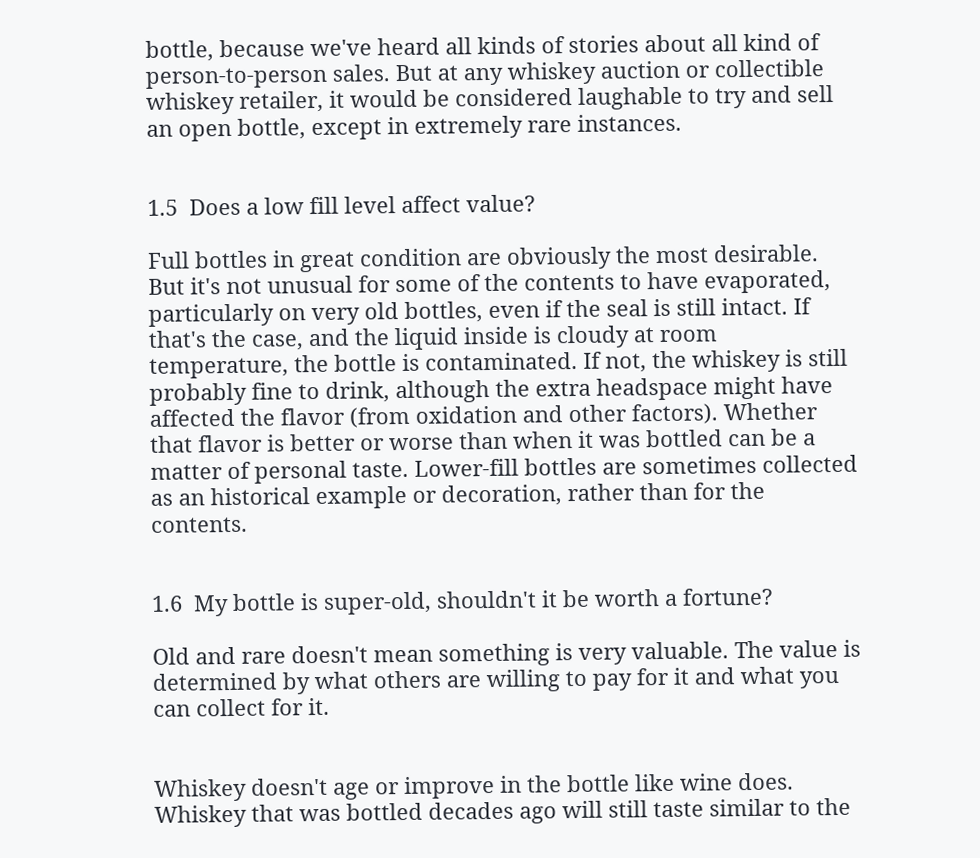bottle, because we've heard all kinds of stories about all kind of person-to-person sales. But at any whiskey auction or collectible whiskey retailer, it would be considered laughable to try and sell an open bottle, except in extremely rare instances.


1.5  Does a low fill level affect value?

Full bottles in great condition are obviously the most desirable. But it's not unusual for some of the contents to have evaporated, particularly on very old bottles, even if the seal is still intact. If that's the case, and the liquid inside is cloudy at room temperature, the bottle is contaminated. If not, the whiskey is still probably fine to drink, although the extra headspace might have affected the flavor (from oxidation and other factors). Whether that flavor is better or worse than when it was bottled can be a matter of personal taste. Lower-fill bottles are sometimes collected as an historical example or decoration, rather than for the contents.


1.6  My bottle is super-old, shouldn't it be worth a fortune?

Old and rare doesn't mean something is very valuable. The value is determined by what others are willing to pay for it and what you can collect for it.


Whiskey doesn't age or improve in the bottle like wine does. Whiskey that was bottled decades ago will still taste similar to the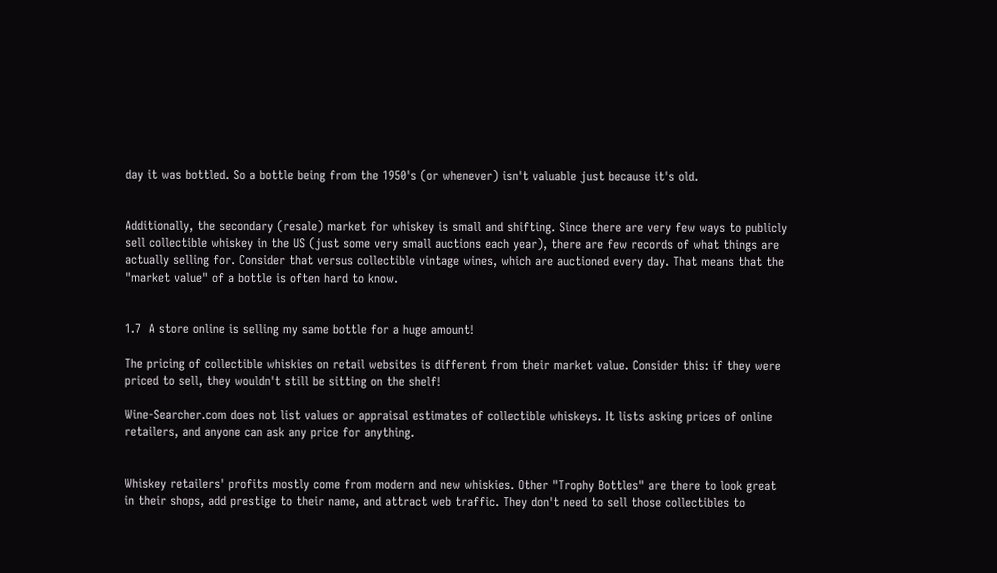day it was bottled. So a bottle being from the 1950's (or whenever) isn't valuable just because it's old.


Additionally, the secondary (resale) market for whiskey is small and shifting. Since there are very few ways to publicly sell collectible whiskey in the US (just some very small auctions each year), there are few records of what things are actually selling for. Consider that versus collectible vintage wines, which are auctioned every day. That means that the "market value" of a bottle is often hard to know.


1.7  A store online is selling my same bottle for a huge amount!

The pricing of collectible whiskies on retail websites is different from their market value. Consider this: if they were priced to sell, they wouldn't still be sitting on the shelf!

Wine-Searcher.com does not list values or appraisal estimates of collectible whiskeys. It lists asking prices of online retailers, and anyone can ask any price for anything.


Whiskey retailers' profits mostly come from modern and new whiskies. Other "Trophy Bottles" are there to look great in their shops, add prestige to their name, and attract web traffic. They don't need to sell those collectibles to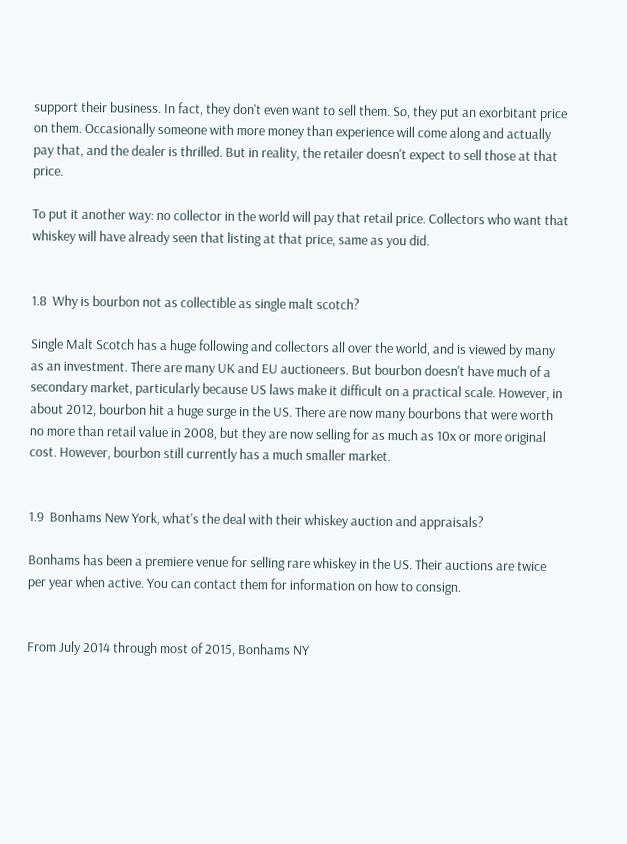support their business. In fact, they don't even want to sell them. So, they put an exorbitant price on them. Occasionally someone with more money than experience will come along and actually pay that, and the dealer is thrilled. But in reality, the retailer doesn't expect to sell those at that price.

To put it another way: no collector in the world will pay that retail price. Collectors who want that whiskey will have already seen that listing at that price, same as you did.


1.8  Why is bourbon not as collectible as single malt scotch?

Single Malt Scotch has a huge following and collectors all over the world, and is viewed by many as an investment. There are many UK and EU auctioneers. But bourbon doesn't have much of a secondary market, particularly because US laws make it difficult on a practical scale. However, in about 2012, bourbon hit a huge surge in the US. There are now many bourbons that were worth no more than retail value in 2008, but they are now selling for as much as 10x or more original cost. However, bourbon still currently has a much smaller market.


1.9  Bonhams New York, what's the deal with their whiskey auction and appraisals?

Bonhams has been a premiere venue for selling rare whiskey in the US. Their auctions are twice per year when active. You can contact them for information on how to consign.


From July 2014 through most of 2015, Bonhams NY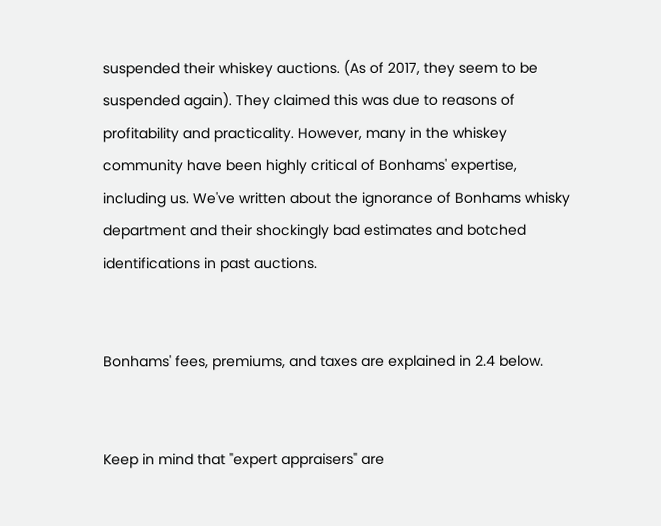suspended their whiskey auctions. (As of 2017, they seem to be suspended again). They claimed this was due to reasons of profitability and practicality. However, many in the whiskey community have been highly critical of Bonhams' expertise, including us. We've written about the ignorance of Bonhams whisky department and their shockingly bad estimates and botched identifications in past auctions.


Bonhams' fees, premiums, and taxes are explained in 2.4 below.


Keep in mind that "expert appraisers" are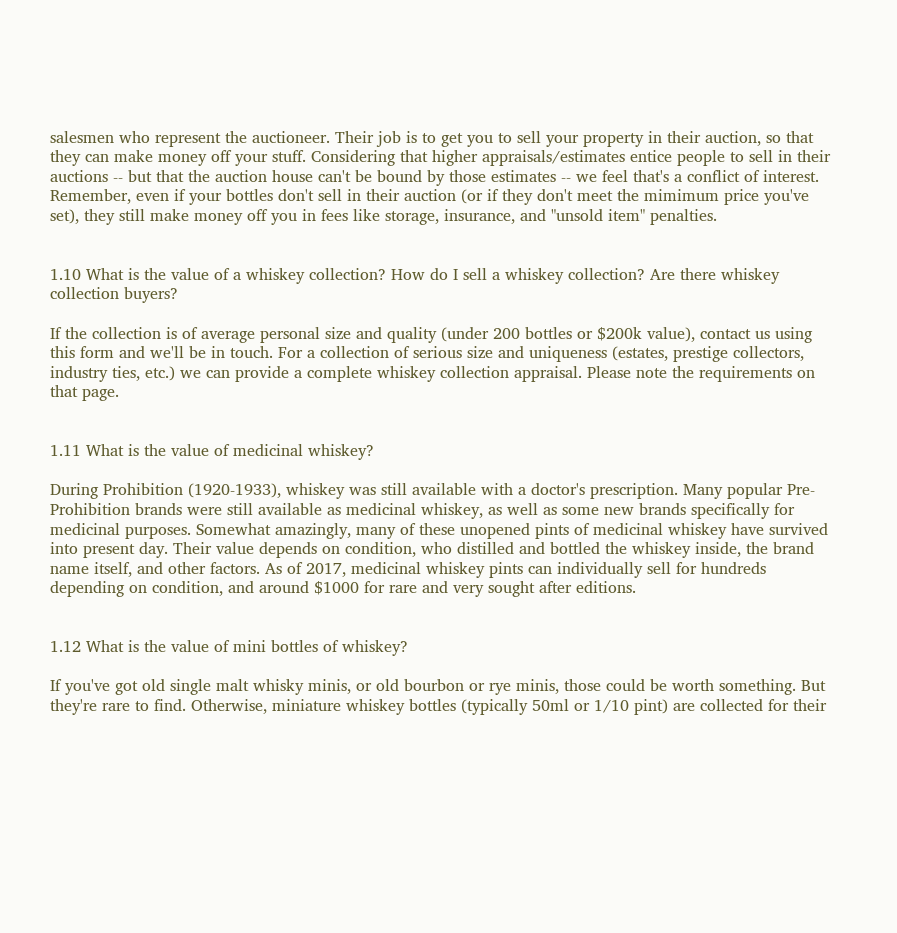salesmen who represent the auctioneer. Their job is to get you to sell your property in their auction, so that they can make money off your stuff. Considering that higher appraisals/estimates entice people to sell in their auctions -- but that the auction house can't be bound by those estimates -- we feel that's a conflict of interest. Remember, even if your bottles don't sell in their auction (or if they don't meet the mimimum price you've set), they still make money off you in fees like storage, insurance, and "unsold item" penalties.


1.10 What is the value of a whiskey collection? How do I sell a whiskey collection? Are there whiskey collection buyers?

If the collection is of average personal size and quality (under 200 bottles or $200k value), contact us using this form and we'll be in touch. For a collection of serious size and uniqueness (estates, prestige collectors, industry ties, etc.) we can provide a complete whiskey collection appraisal. Please note the requirements on that page.


1.11 What is the value of medicinal whiskey?

During Prohibition (1920-1933), whiskey was still available with a doctor's prescription. Many popular Pre-Prohibition brands were still available as medicinal whiskey, as well as some new brands specifically for medicinal purposes. Somewhat amazingly, many of these unopened pints of medicinal whiskey have survived into present day. Their value depends on condition, who distilled and bottled the whiskey inside, the brand name itself, and other factors. As of 2017, medicinal whiskey pints can individually sell for hundreds depending on condition, and around $1000 for rare and very sought after editions.


1.12 What is the value of mini bottles of whiskey?

If you've got old single malt whisky minis, or old bourbon or rye minis, those could be worth something. But they're rare to find. Otherwise, miniature whiskey bottles (typically 50ml or 1/10 pint) are collected for their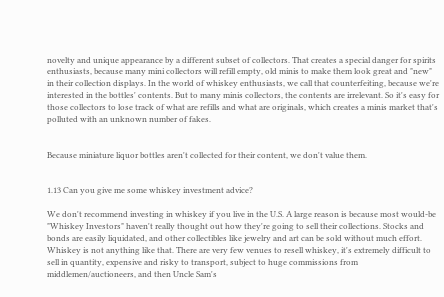novelty and unique appearance by a different subset of collectors. That creates a special danger for spirits enthusiasts, because many mini collectors will refill empty, old minis to make them look great and "new" in their collection displays. In the world of whiskey enthusiasts, we call that counterfeiting, because we're interested in the bottles' contents. But to many minis collectors, the contents are irrelevant. So it's easy for those collectors to lose track of what are refills and what are originals, which creates a minis market that's polluted with an unknown number of fakes.


Because miniature liquor bottles aren't collected for their content, we don't value them.


1.13 Can you give me some whiskey investment advice?

We don't recommend investing in whiskey if you live in the U.S. A large reason is because most would-be "Whiskey Investors" haven't really thought out how they're going to sell their collections. Stocks and bonds are easily liquidated, and other collectibles like jewelry and art can be sold without much effort. Whiskey is not anything like that. There are very few venues to resell whiskey, it's extremely difficult to sell in quantity, expensive and risky to transport, subject to huge commissions from middlemen/auctioneers, and then Uncle Sam's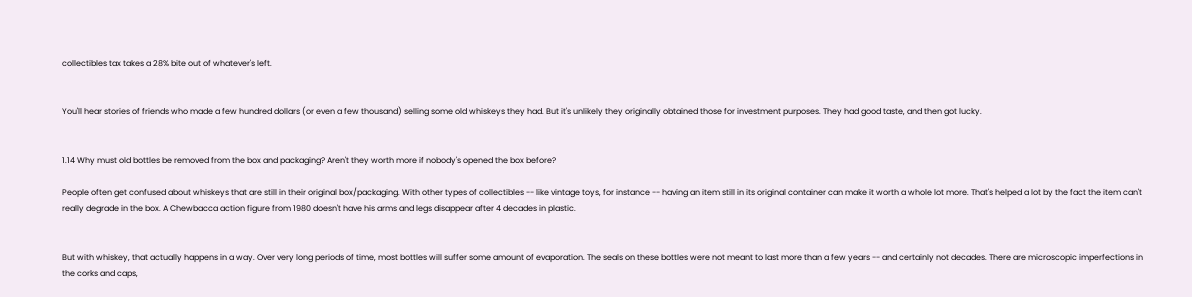collectibles tax takes a 28% bite out of whatever's left.


You'll hear stories of friends who made a few hundred dollars (or even a few thousand) selling some old whiskeys they had. But it's unlikely they originally obtained those for investment purposes. They had good taste, and then got lucky.


1.14 Why must old bottles be removed from the box and packaging? Aren't they worth more if nobody's opened the box before?

People often get confused about whiskeys that are still in their original box/packaging. With other types of collectibles -- like vintage toys, for instance -- having an item still in its original container can make it worth a whole lot more. That's helped a lot by the fact the item can't really degrade in the box. A Chewbacca action figure from 1980 doesn't have his arms and legs disappear after 4 decades in plastic.


But with whiskey, that actually happens in a way. Over very long periods of time, most bottles will suffer some amount of evaporation. The seals on these bottles were not meant to last more than a few years -- and certainly not decades. There are microscopic imperfections in the corks and caps,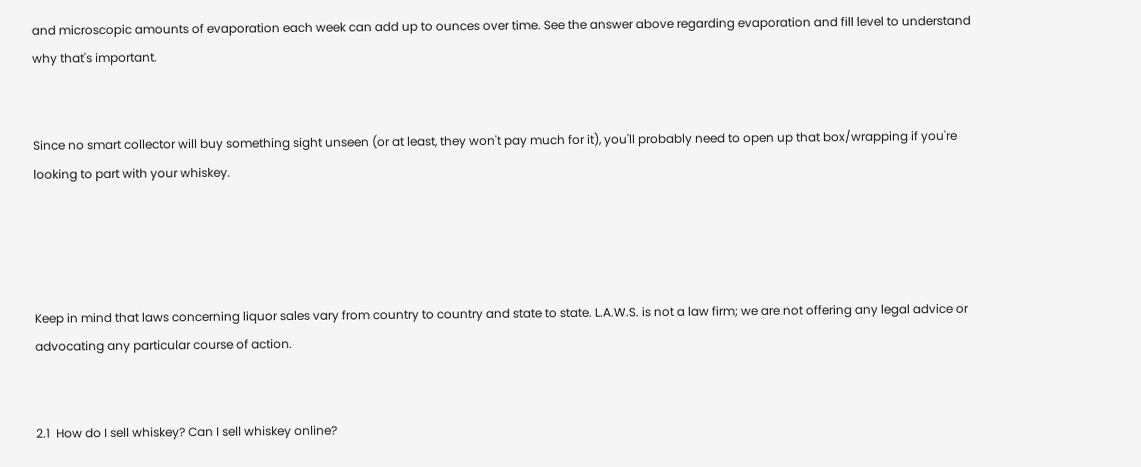and microscopic amounts of evaporation each week can add up to ounces over time. See the answer above regarding evaporation and fill level to understand why that's important.


Since no smart collector will buy something sight unseen (or at least, they won't pay much for it), you'll probably need to open up that box/wrapping if you're looking to part with your whiskey.




Keep in mind that laws concerning liquor sales vary from country to country and state to state. L.A.W.S. is not a law firm; we are not offering any legal advice or advocating any particular course of action.


2.1  How do I sell whiskey? Can I sell whiskey online?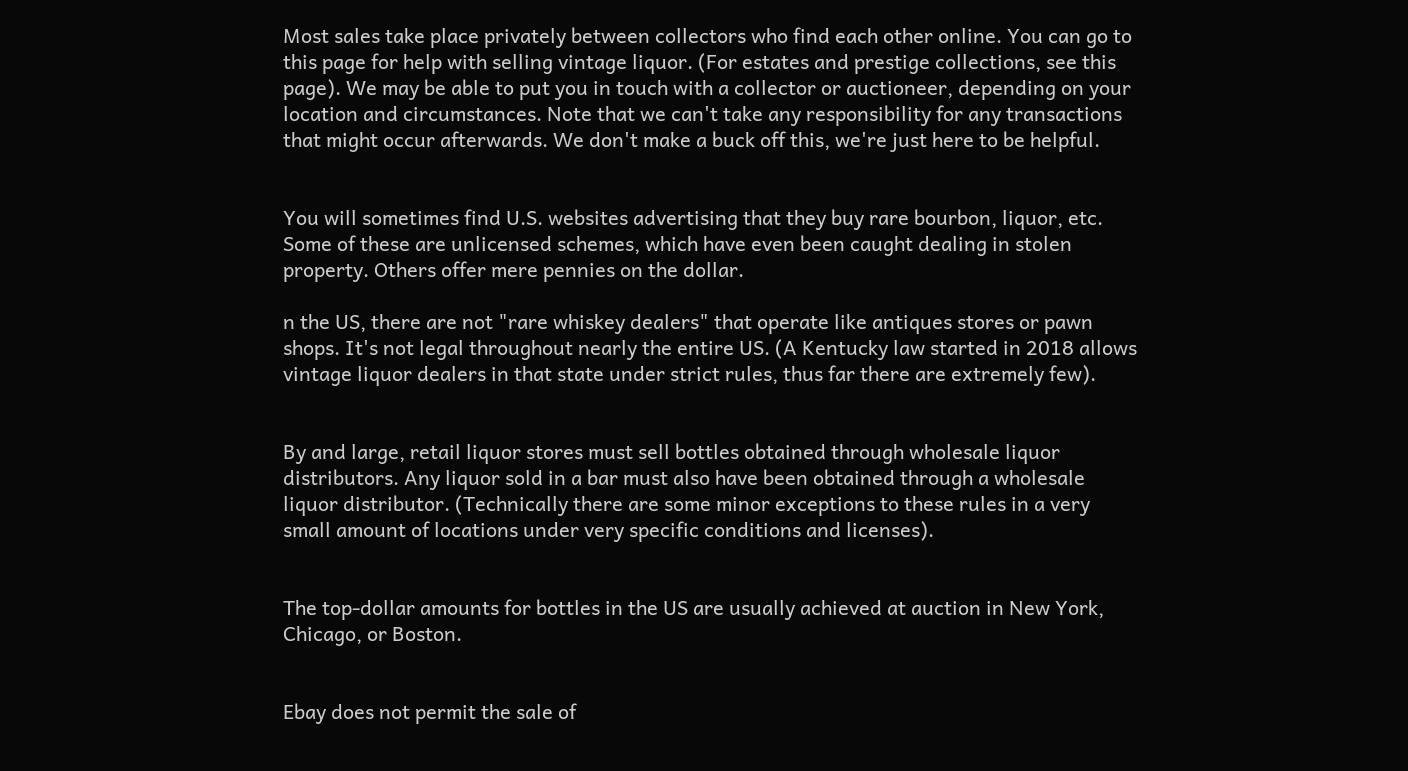Most sales take place privately between collectors who find each other online. You can go to this page for help with selling vintage liquor. (For estates and prestige collections, see this page). We may be able to put you in touch with a collector or auctioneer, depending on your location and circumstances. Note that we can't take any responsibility for any transactions that might occur afterwards. We don't make a buck off this, we're just here to be helpful.


You will sometimes find U.S. websites advertising that they buy rare bourbon, liquor, etc. Some of these are unlicensed schemes, which have even been caught dealing in stolen property. Others offer mere pennies on the dollar.

n the US, there are not "rare whiskey dealers" that operate like antiques stores or pawn shops. It's not legal throughout nearly the entire US. (A Kentucky law started in 2018 allows vintage liquor dealers in that state under strict rules, thus far there are extremely few).


By and large, retail liquor stores must sell bottles obtained through wholesale liquor distributors. Any liquor sold in a bar must also have been obtained through a wholesale liquor distributor. (Technically there are some minor exceptions to these rules in a very small amount of locations under very specific conditions and licenses).


The top-dollar amounts for bottles in the US are usually achieved at auction in New York, Chicago, or Boston.


Ebay does not permit the sale of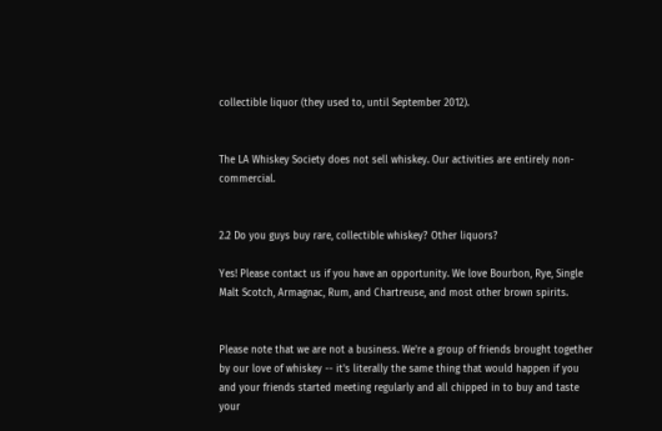collectible liquor (they used to, until September 2012).


The LA Whiskey Society does not sell whiskey. Our activities are entirely non-commercial.


2.2 Do you guys buy rare, collectible whiskey? Other liquors?

Yes! Please contact us if you have an opportunity. We love Bourbon, Rye, Single Malt Scotch, Armagnac, Rum, and Chartreuse, and most other brown spirits.


Please note that we are not a business. We're a group of friends brought together by our love of whiskey -- it's literally the same thing that would happen if you and your friends started meeting regularly and all chipped in to buy and taste your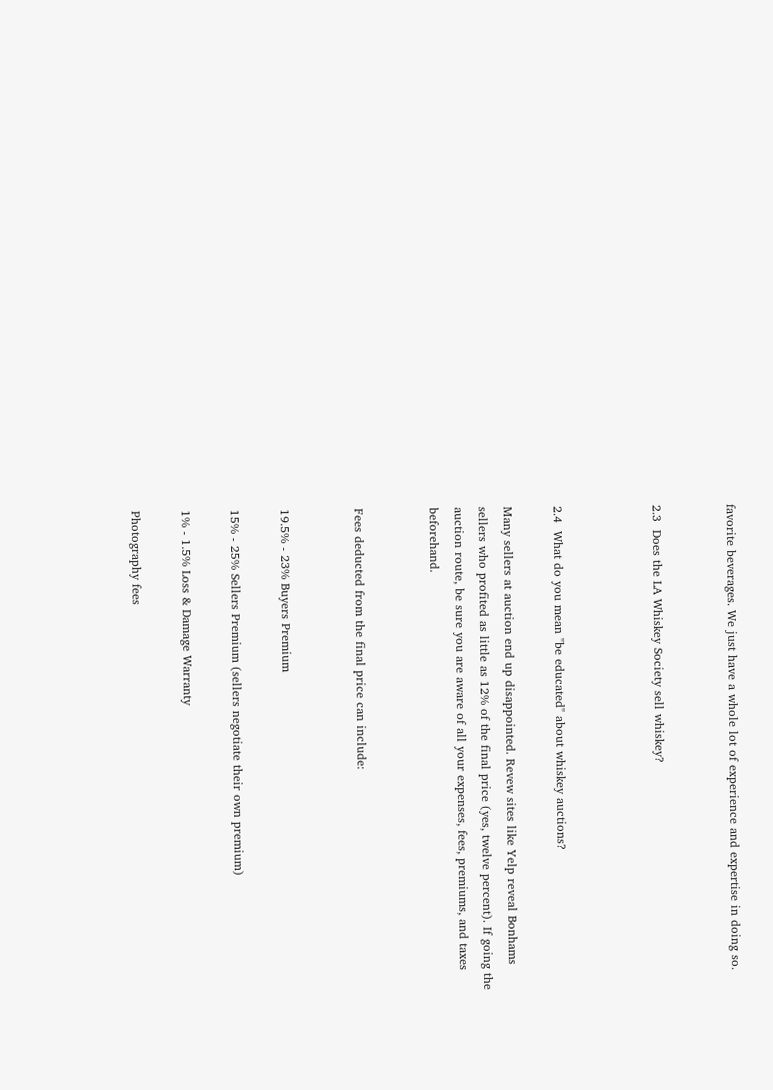favorite beverages. We just have a whole lot of experience and expertise in doing so.


2.3  Does the LA Whiskey Society sell whiskey?



2.4  What do you mean "be educated" about whiskey auctions?

Many sellers at auction end up disappointed. Revew sites like Yelp reveal Bonhams sellers who profited as little as 12% of the final price (yes, twelve percent). If going the auction route, be sure you are aware of all your expenses, fees, premiums, and taxes beforehand.


Fees deducted from the final price can include:


19.5% - 23% Buyers Premium

15% - 25% Sellers Premium (sellers negotiate their own premium)

1% - 1.5% Loss & Damage Warranty

Photography fees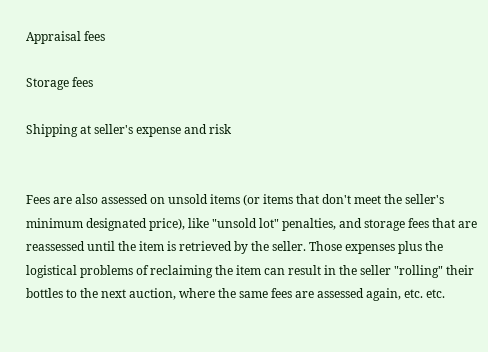Appraisal fees

Storage fees

Shipping at seller's expense and risk


Fees are also assessed on unsold items (or items that don't meet the seller's minimum designated price), like "unsold lot" penalties, and storage fees that are reassessed until the item is retrieved by the seller. Those expenses plus the logistical problems of reclaiming the item can result in the seller "rolling" their bottles to the next auction, where the same fees are assessed again, etc. etc.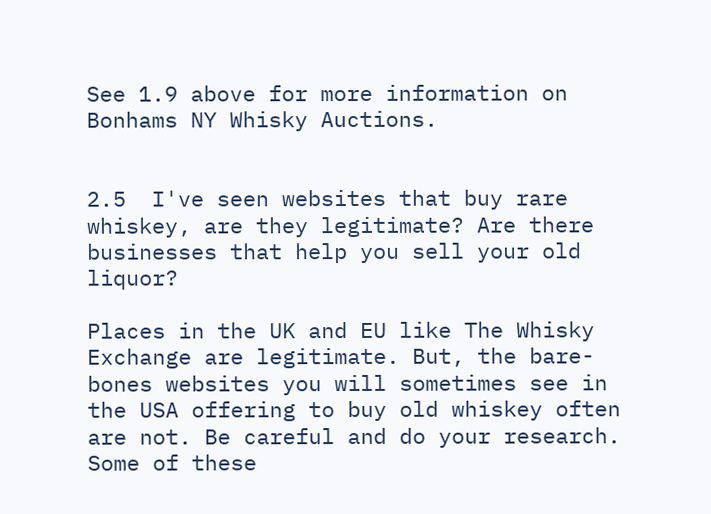See 1.9 above for more information on Bonhams NY Whisky Auctions.


2.5  I've seen websites that buy rare whiskey, are they legitimate? Are there businesses that help you sell your old liquor?

Places in the UK and EU like The Whisky Exchange are legitimate. But, the bare-bones websites you will sometimes see in the USA offering to buy old whiskey often are not. Be careful and do your research. Some of these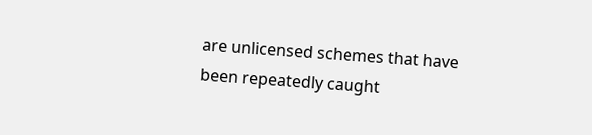are unlicensed schemes that have been repeatedly caught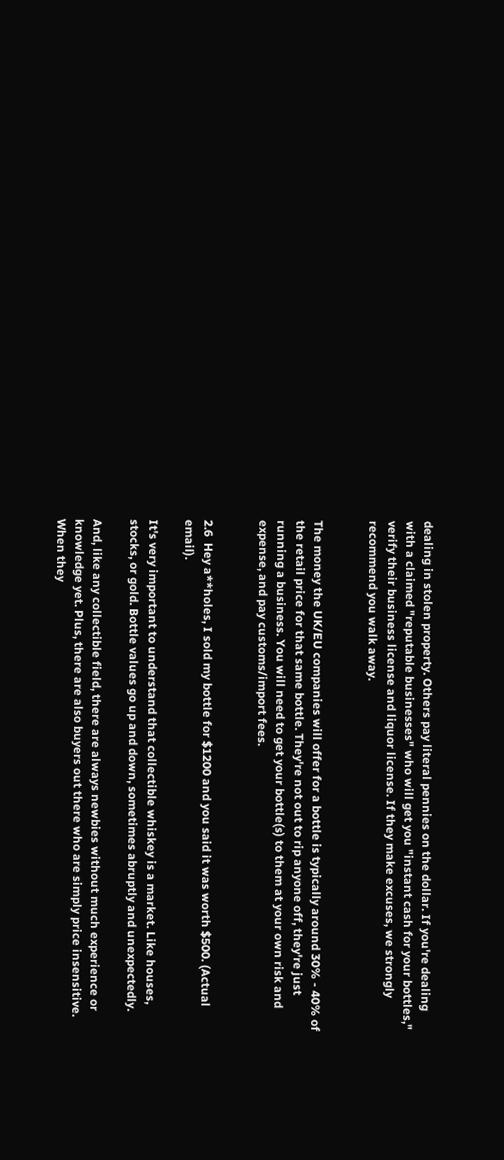dealing in stolen property. Others pay literal pennies on the dollar. If you're dealing with a claimed "reputable businesses" who will get you "instant cash for your bottles," verify their business license and liquor license. If they make excuses, we strongly recommend you walk away.


The money the UK/EU companies will offer for a bottle is typically around 30% - 40% of the retail price for that same bottle. They're not out to rip anyone off, they're just running a business. You will need to get your bottle(s) to them at your own risk and expense, and pay customs/import fees.


2.6  Hey a**holes, I sold my bottle for $1200 and you said it was worth $500. (Actual email).

It's very important to understand that collectible whiskey is a market. Like houses, stocks, or gold. Bottle values go up and down, sometimes abruptly and unexpectedly.

And, like any collectible field, there are always newbies without much experience or knowledge yet. Plus, there are also buyers out there who are simply price insensitive. When they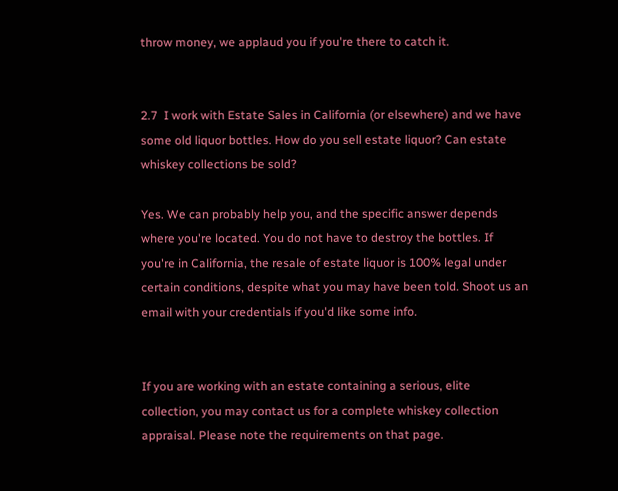throw money, we applaud you if you're there to catch it.


2.7  I work with Estate Sales in California (or elsewhere) and we have some old liquor bottles. How do you sell estate liquor? Can estate whiskey collections be sold?

Yes. We can probably help you, and the specific answer depends where you're located. You do not have to destroy the bottles. If you're in California, the resale of estate liquor is 100% legal under certain conditions, despite what you may have been told. Shoot us an email with your credentials if you'd like some info.


If you are working with an estate containing a serious, elite collection, you may contact us for a complete whiskey collection appraisal. Please note the requirements on that page.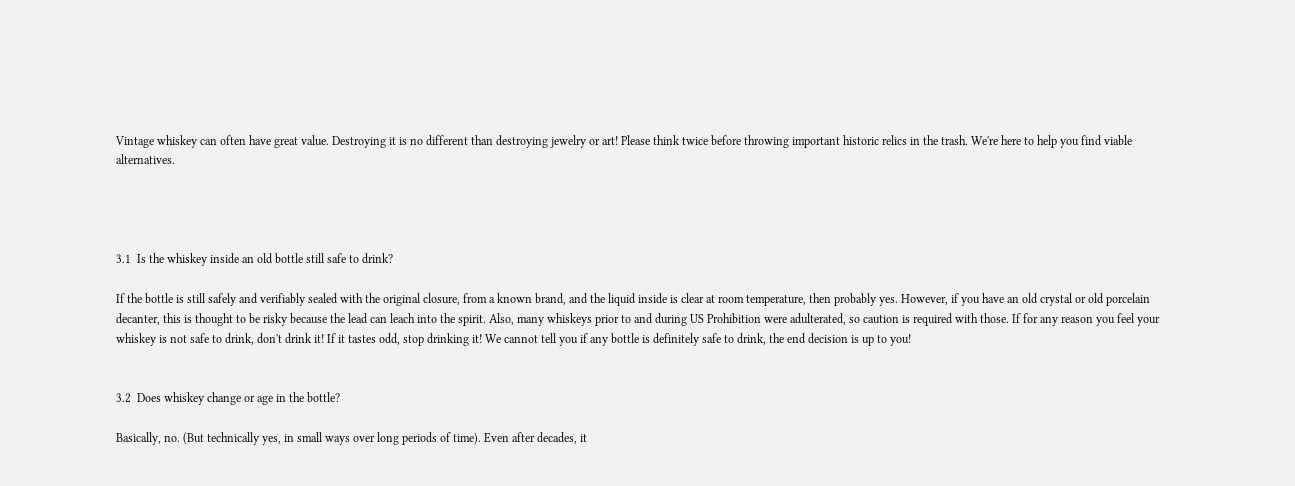Vintage whiskey can often have great value. Destroying it is no different than destroying jewelry or art! Please think twice before throwing important historic relics in the trash. We're here to help you find viable alternatives.




3.1  Is the whiskey inside an old bottle still safe to drink?

If the bottle is still safely and verifiably sealed with the original closure, from a known brand, and the liquid inside is clear at room temperature, then probably yes. However, if you have an old crystal or old porcelain decanter, this is thought to be risky because the lead can leach into the spirit. Also, many whiskeys prior to and during US Prohibition were adulterated, so caution is required with those. If for any reason you feel your whiskey is not safe to drink, don't drink it! If it tastes odd, stop drinking it! We cannot tell you if any bottle is definitely safe to drink, the end decision is up to you!


3.2  Does whiskey change or age in the bottle?

Basically, no. (But technically yes, in small ways over long periods of time). Even after decades, it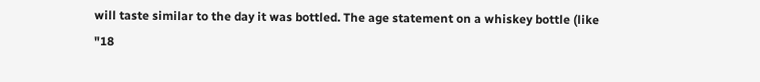will taste similar to the day it was bottled. The age statement on a whiskey bottle (like "18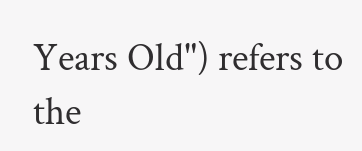Years Old") refers to the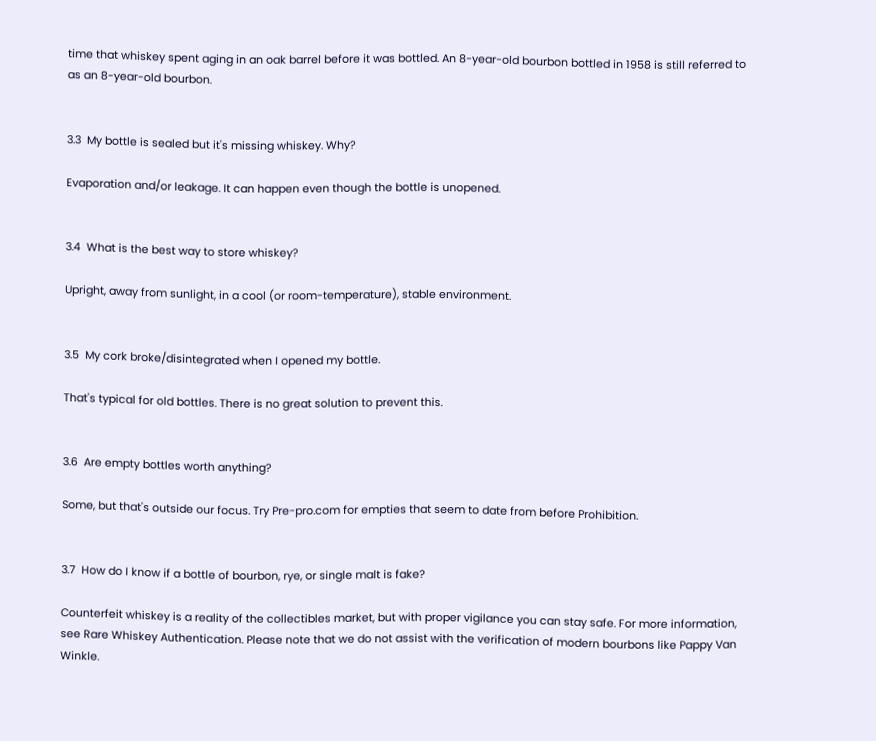time that whiskey spent aging in an oak barrel before it was bottled. An 8-year-old bourbon bottled in 1958 is still referred to as an 8-year-old bourbon.


3.3  My bottle is sealed but it's missing whiskey. Why?

Evaporation and/or leakage. It can happen even though the bottle is unopened.


3.4  What is the best way to store whiskey?

Upright, away from sunlight, in a cool (or room-temperature), stable environment.


3.5  My cork broke/disintegrated when I opened my bottle.

That's typical for old bottles. There is no great solution to prevent this.


3.6  Are empty bottles worth anything?

Some, but that's outside our focus. Try Pre-pro.com for empties that seem to date from before Prohibition.


3.7  How do I know if a bottle of bourbon, rye, or single malt is fake?

Counterfeit whiskey is a reality of the collectibles market, but with proper vigilance you can stay safe. For more information, see Rare Whiskey Authentication. Please note that we do not assist with the verification of modern bourbons like Pappy Van Winkle.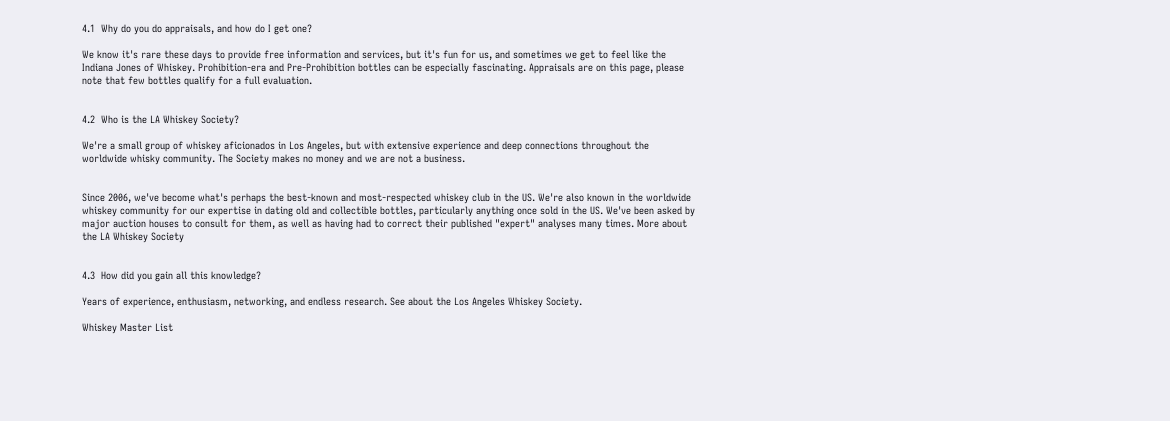4.1  Why do you do appraisals, and how do I get one?

We know it's rare these days to provide free information and services, but it's fun for us, and sometimes we get to feel like the Indiana Jones of Whiskey. Prohibition-era and Pre-Prohibition bottles can be especially fascinating. Appraisals are on this page, please note that few bottles qualify for a full evaluation.


4.2  Who is the LA Whiskey Society?

We're a small group of whiskey aficionados in Los Angeles, but with extensive experience and deep connections throughout the worldwide whisky community. The Society makes no money and we are not a business.


Since 2006, we've become what's perhaps the best-known and most-respected whiskey club in the US. We're also known in the worldwide whiskey community for our expertise in dating old and collectible bottles, particularly anything once sold in the US. We've been asked by major auction houses to consult for them, as well as having had to correct their published "expert" analyses many times. More about the LA Whiskey Society


4.3  How did you gain all this knowledge?

Years of experience, enthusiasm, networking, and endless research. See about the Los Angeles Whiskey Society.

Whiskey Master List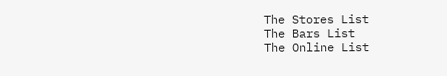The Stores List
The Bars List
The Online List